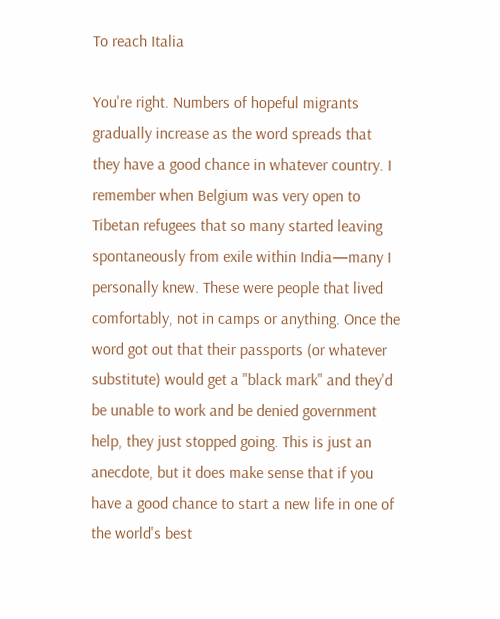To reach Italia

You're right. Numbers of hopeful migrants gradually increase as the word spreads that they have a good chance in whatever country. I remember when Belgium was very open to Tibetan refugees that so many started leaving spontaneously from exile within India—many I personally knew. These were people that lived comfortably, not in camps or anything. Once the word got out that their passports (or whatever substitute) would get a "black mark" and they'd be unable to work and be denied government help, they just stopped going. This is just an anecdote, but it does make sense that if you have a good chance to start a new life in one of the world's best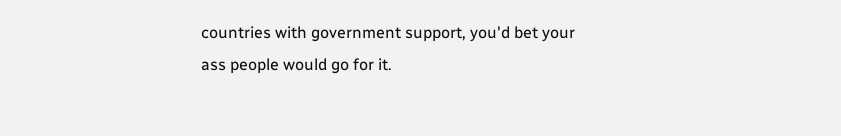countries with government support, you'd bet your ass people would go for it.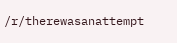/r/therewasanattempt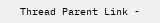Thread Parent Link -